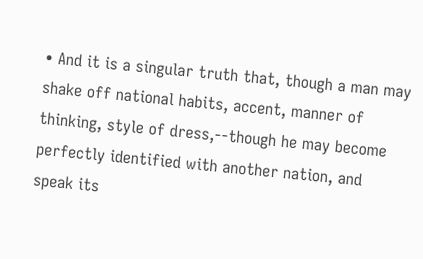• And it is a singular truth that, though a man may shake off national habits, accent, manner of thinking, style of dress,--though he may become perfectly identified with another nation, and speak its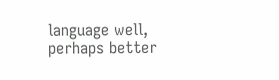language well, perhaps better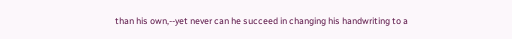than his own,--yet never can he succeed in changing his handwriting to a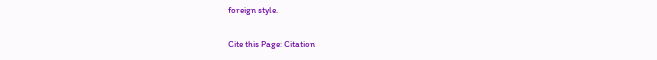foreign style.

Cite this Page: Citation